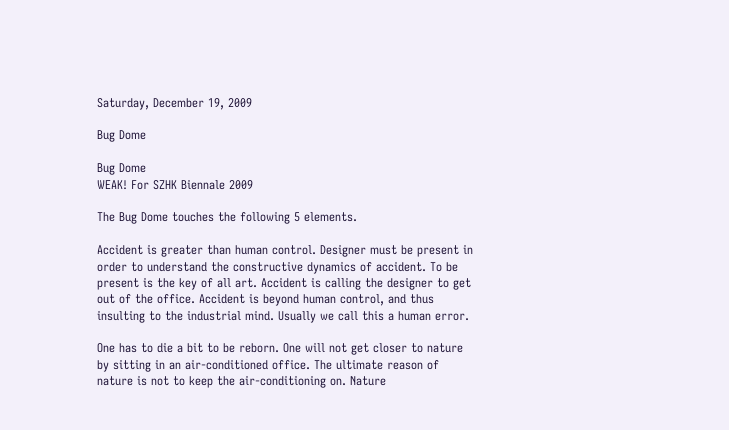Saturday, December 19, 2009

Bug Dome

Bug Dome
WEAK! For SZHK Biennale 2009

The Bug Dome touches the following 5 elements.

Accident is greater than human control. Designer must be present in order to understand the constructive dynamics of accident. To be present is the key of all art. Accident is calling the designer to get out of the office. Accident is beyond human control, and thus insulting to the industrial mind. Usually we call this a human error.

One has to die a bit to be reborn. One will not get closer to nature by sitting in an air-conditioned office. The ultimate reason of nature is not to keep the air-conditioning on. Nature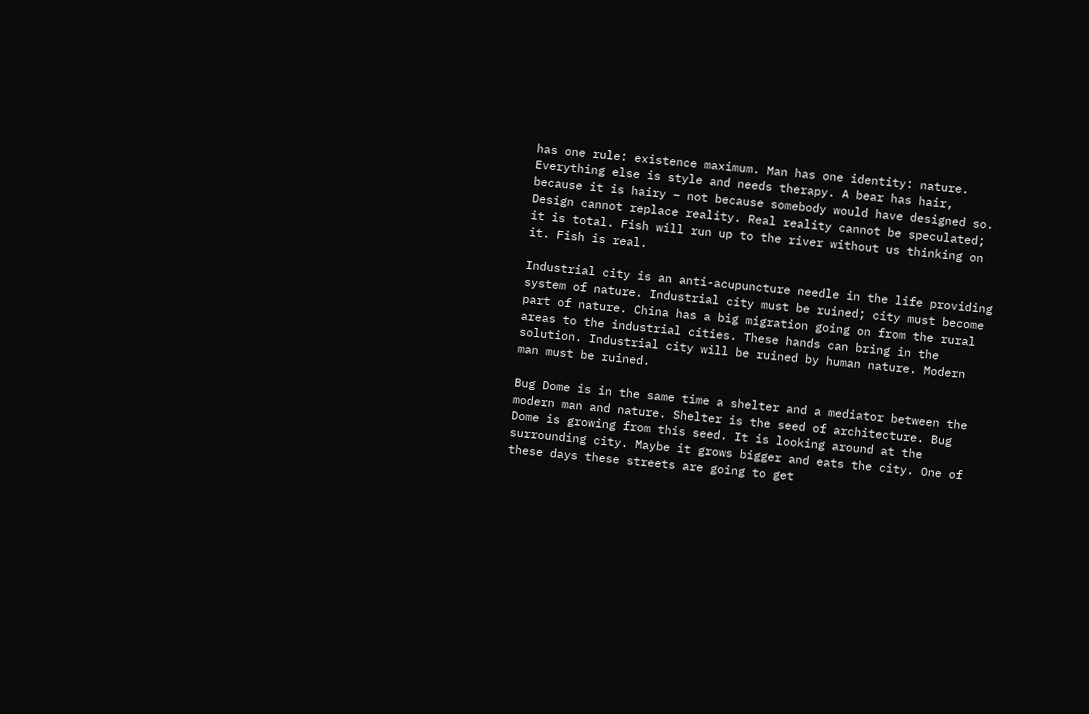has one rule: existence maximum. Man has one identity: nature. Everything else is style and needs therapy. A bear has hair, because it is hairy – not because somebody would have designed so. Design cannot replace reality. Real reality cannot be speculated; it is total. Fish will run up to the river without us thinking on it. Fish is real.

Industrial city is an anti-acupuncture needle in the life providing system of nature. Industrial city must be ruined; city must become part of nature. China has a big migration going on from the rural areas to the industrial cities. These hands can bring in the solution. Industrial city will be ruined by human nature. Modern man must be ruined.

Bug Dome is in the same time a shelter and a mediator between the modern man and nature. Shelter is the seed of architecture. Bug Dome is growing from this seed. It is looking around at the surrounding city. Maybe it grows bigger and eats the city. One of these days these streets are going to get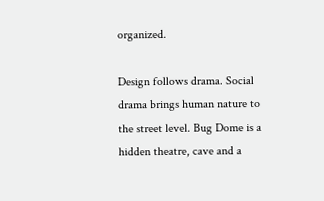organized.

Design follows drama. Social drama brings human nature to the street level. Bug Dome is a hidden theatre, cave and a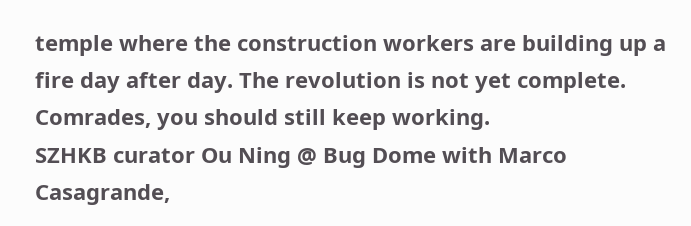temple where the construction workers are building up a fire day after day. The revolution is not yet complete. Comrades, you should still keep working.
SZHKB curator Ou Ning @ Bug Dome with Marco Casagrande,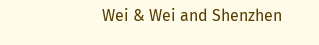Wei & Wei and Shenzhen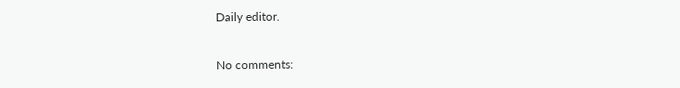Daily editor.

No comments: